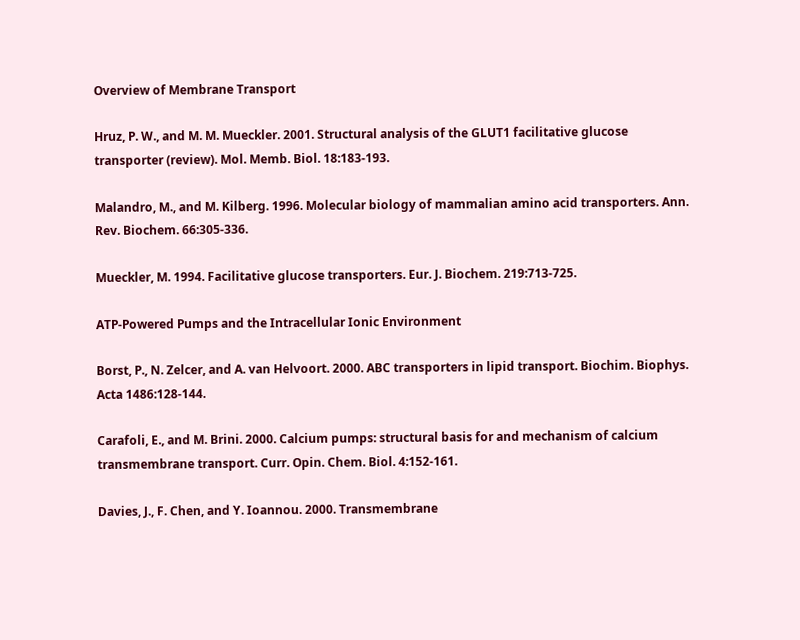Overview of Membrane Transport

Hruz, P. W., and M. M. Mueckler. 2001. Structural analysis of the GLUT1 facilitative glucose transporter (review). Mol. Memb. Biol. 18:183-193.

Malandro, M., and M. Kilberg. 1996. Molecular biology of mammalian amino acid transporters. Ann. Rev. Biochem. 66:305-336.

Mueckler, M. 1994. Facilitative glucose transporters. Eur. J. Biochem. 219:713-725.

ATP-Powered Pumps and the Intracellular Ionic Environment

Borst, P., N. Zelcer, and A. van Helvoort. 2000. ABC transporters in lipid transport. Biochim. Biophys. Acta 1486:128-144.

Carafoli, E., and M. Brini. 2000. Calcium pumps: structural basis for and mechanism of calcium transmembrane transport. Curr. Opin. Chem. Biol. 4:152-161.

Davies, J., F. Chen, and Y. Ioannou. 2000. Transmembrane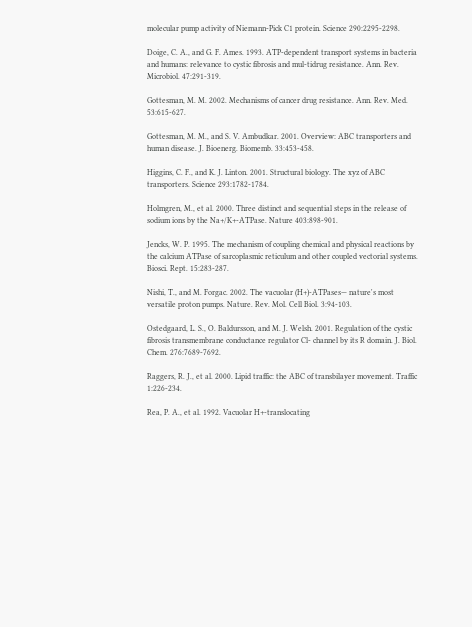molecular pump activity of Niemann-Pick C1 protein. Science 290:2295-2298.

Doige, C. A., and G. F. Ames. 1993. ATP-dependent transport systems in bacteria and humans: relevance to cystic fibrosis and mul-tidrug resistance. Ann. Rev. Microbiol. 47:291-319.

Gottesman, M. M. 2002. Mechanisms of cancer drug resistance. Ann. Rev. Med. 53:615-627.

Gottesman, M. M., and S. V. Ambudkar. 2001. Overview: ABC transporters and human disease. J. Bioenerg. Biomemb. 33:453-458.

Higgins, C. F., and K. J. Linton. 2001. Structural biology. The xyz of ABC transporters. Science 293:1782-1784.

Holmgren, M., et al. 2000. Three distinct and sequential steps in the release of sodium ions by the Na+/K+-ATPase. Nature 403:898-901.

Jencks, W. P. 1995. The mechanism of coupling chemical and physical reactions by the calcium ATPase of sarcoplasmic reticulum and other coupled vectorial systems. Biosci. Rept. 15:283-287.

Nishi, T., and M. Forgac. 2002. The vacuolar (H+)-ATPases— nature's most versatile proton pumps. Nature. Rev. Mol. Cell Biol. 3:94-103.

Ostedgaard, L. S., O. Baldursson, and M. J. Welsh. 2001. Regulation of the cystic fibrosis transmembrane conductance regulator Cl- channel by its R domain. J. Biol. Chem. 276:7689-7692.

Raggers, R. J., et al. 2000. Lipid traffic: the ABC of transbilayer movement. Traffic 1:226-234.

Rea, P. A., et al. 1992. Vacuolar H+-translocating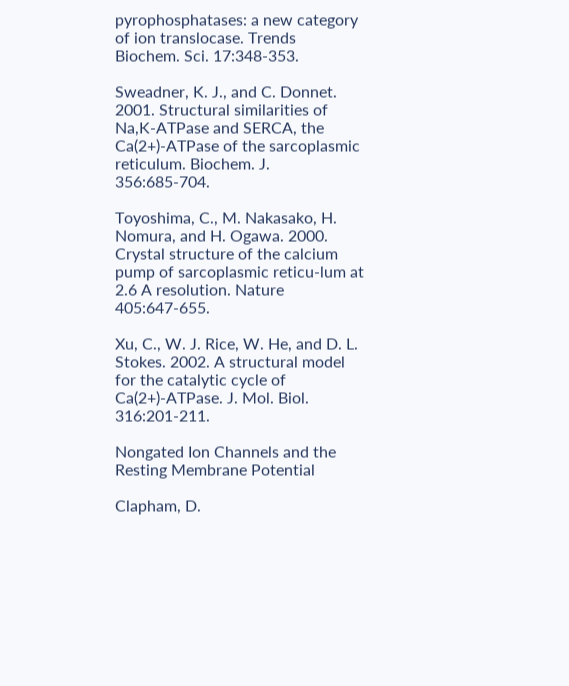pyrophosphatases: a new category of ion translocase. Trends Biochem. Sci. 17:348-353.

Sweadner, K. J., and C. Donnet. 2001. Structural similarities of Na,K-ATPase and SERCA, the Ca(2+)-ATPase of the sarcoplasmic reticulum. Biochem. J. 356:685-704.

Toyoshima, C., M. Nakasako, H. Nomura, and H. Ogawa. 2000. Crystal structure of the calcium pump of sarcoplasmic reticu-lum at 2.6 A resolution. Nature 405:647-655.

Xu, C., W. J. Rice, W. He, and D. L. Stokes. 2002. A structural model for the catalytic cycle of Ca(2+)-ATPase. J. Mol. Biol. 316:201-211.

Nongated Ion Channels and the Resting Membrane Potential

Clapham, D.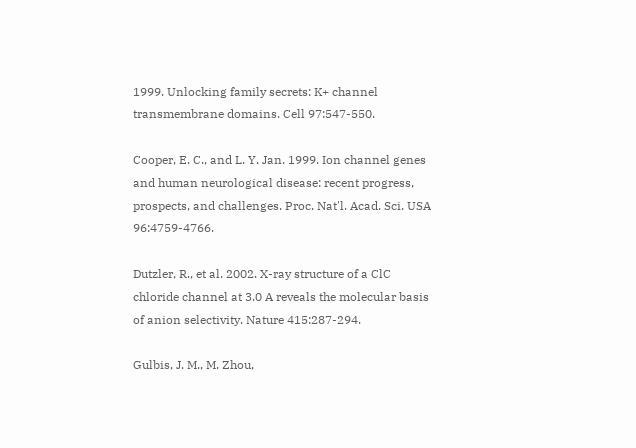1999. Unlocking family secrets: K+ channel transmembrane domains. Cell 97:547-550.

Cooper, E. C., and L. Y. Jan. 1999. Ion channel genes and human neurological disease: recent progress, prospects, and challenges. Proc. Nat'l. Acad. Sci. USA 96:4759-4766.

Dutzler, R., et al. 2002. X-ray structure of a ClC chloride channel at 3.0 A reveals the molecular basis of anion selectivity. Nature 415:287-294.

Gulbis, J. M., M. Zhou,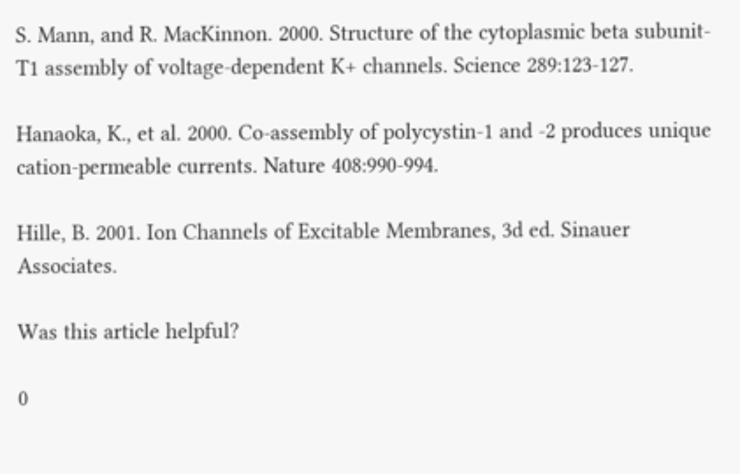S. Mann, and R. MacKinnon. 2000. Structure of the cytoplasmic beta subunit-T1 assembly of voltage-dependent K+ channels. Science 289:123-127.

Hanaoka, K., et al. 2000. Co-assembly of polycystin-1 and -2 produces unique cation-permeable currents. Nature 408:990-994.

Hille, B. 2001. Ion Channels of Excitable Membranes, 3d ed. Sinauer Associates.

Was this article helpful?

0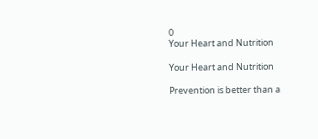0
Your Heart and Nutrition

Your Heart and Nutrition

Prevention is better than a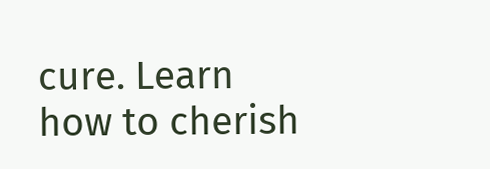cure. Learn how to cherish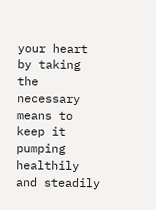your heart by taking the necessary means to keep it pumping healthily and steadily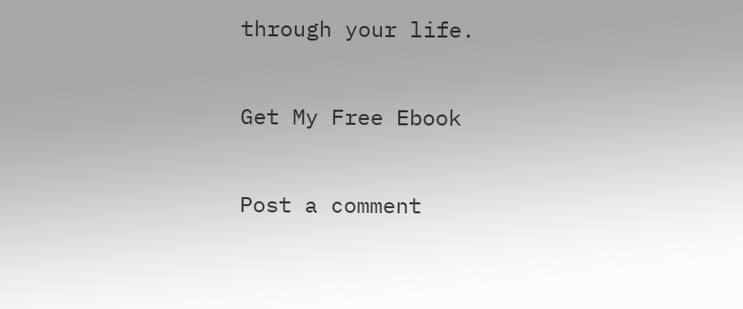through your life.

Get My Free Ebook

Post a comment